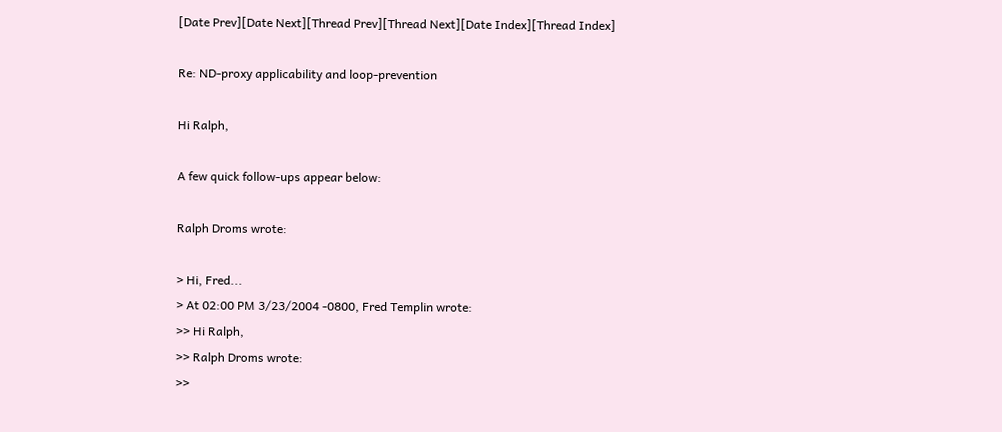[Date Prev][Date Next][Thread Prev][Thread Next][Date Index][Thread Index]

Re: ND-proxy applicability and loop-prevention

Hi Ralph,

A few quick follow-ups appear below:

Ralph Droms wrote:

> Hi, Fred...
> At 02:00 PM 3/23/2004 -0800, Fred Templin wrote:
>> Hi Ralph,
>> Ralph Droms wrote:
>>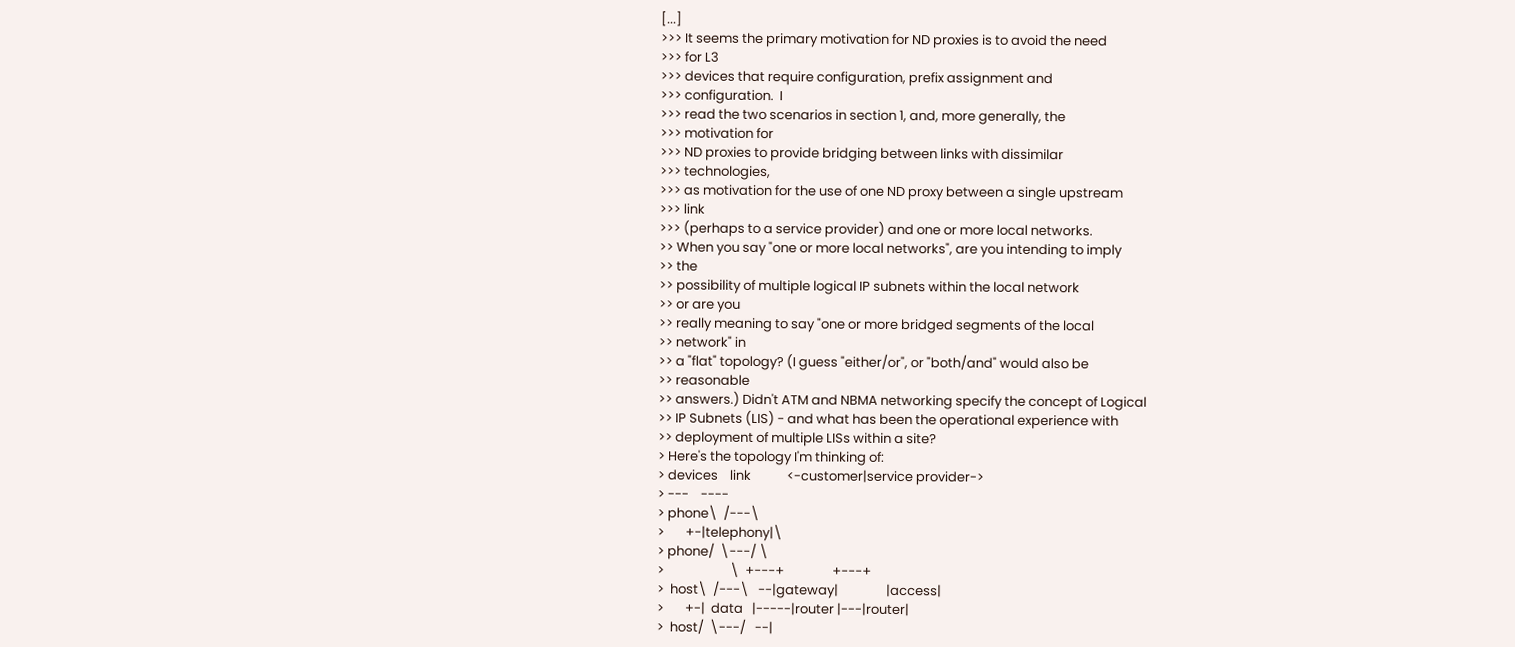[...]
>>> It seems the primary motivation for ND proxies is to avoid the need
>>> for L3
>>> devices that require configuration, prefix assignment and
>>> configuration.  I
>>> read the two scenarios in section 1, and, more generally, the
>>> motivation for
>>> ND proxies to provide bridging between links with dissimilar
>>> technologies,
>>> as motivation for the use of one ND proxy between a single upstream
>>> link
>>> (perhaps to a service provider) and one or more local networks.
>> When you say "one or more local networks", are you intending to imply
>> the
>> possibility of multiple logical IP subnets within the local network
>> or are you
>> really meaning to say "one or more bridged segments of the local
>> network" in
>> a "flat" topology? (I guess "either/or", or "both/and" would also be
>> reasonable
>> answers.) Didn't ATM and NBMA networking specify the concept of Logical
>> IP Subnets (LIS) - and what has been the operational experience with
>> deployment of multiple LISs within a site?
> Here's the topology I'm thinking of:
> devices    link            <-customer|service provider->
> ---    ----
> phone\  /---\
>       +-|telephony|\
> phone/  \---/ \
>                      \  +---+                +---+
>  host\  /---\   --|gateway|                |access|
>       +-|  data   |-----|router |---|router|
>  host/  \---/   --|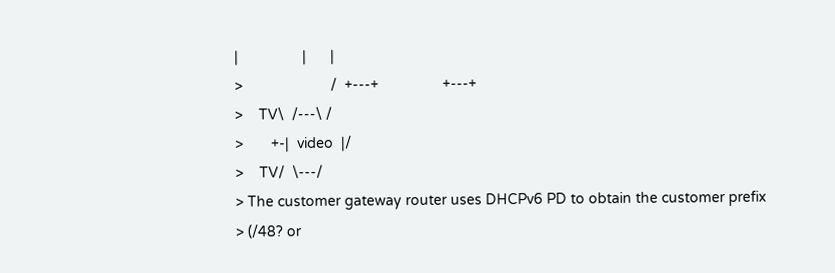|                |      |
>                      /  +---+                +---+
>    TV\  /---\ /
>       +-|  video  |/
>    TV/  \---/
> The customer gateway router uses DHCPv6 PD to obtain the customer prefix
> (/48? or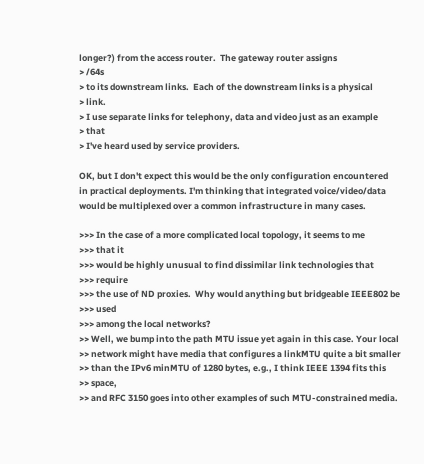longer?) from the access router.  The gateway router assigns
> /64s
> to its downstream links.  Each of the downstream links is a physical
> link.
> I use separate links for telephony, data and video just as an example
> that
> I've heard used by service providers.

OK, but I don't expect this would be the only configuration encountered
in practical deployments. I'm thinking that integrated voice/video/data
would be multiplexed over a common infrastructure in many cases.

>>> In the case of a more complicated local topology, it seems to me
>>> that it
>>> would be highly unusual to find dissimilar link technologies that
>>> require
>>> the use of ND proxies.  Why would anything but bridgeable IEEE802 be
>>> used
>>> among the local networks?
>> Well, we bump into the path MTU issue yet again in this case. Your local
>> network might have media that configures a linkMTU quite a bit smaller
>> than the IPv6 minMTU of 1280 bytes, e.g., I think IEEE 1394 fits this
>> space,
>> and RFC 3150 goes into other examples of such MTU-constrained media.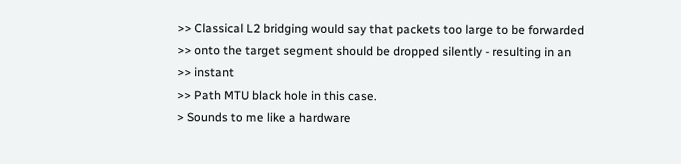>> Classical L2 bridging would say that packets too large to be forwarded
>> onto the target segment should be dropped silently - resulting in an
>> instant
>> Path MTU black hole in this case.
> Sounds to me like a hardware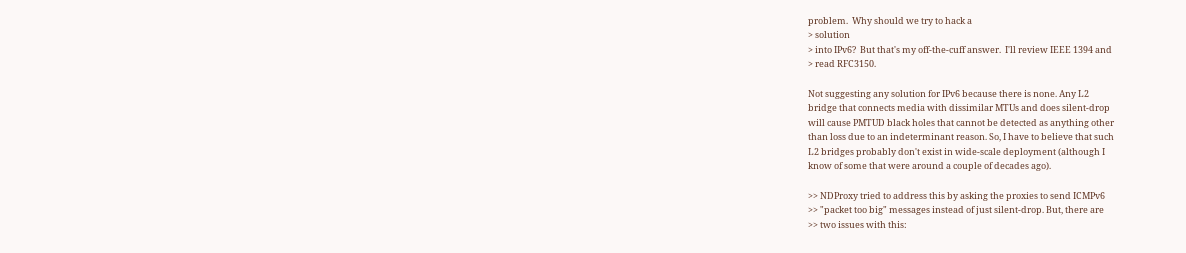problem.  Why should we try to hack a
> solution
> into IPv6?  But that's my off-the-cuff answer.  I'll review IEEE 1394 and
> read RFC3150.

Not suggesting any solution for IPv6 because there is none. Any L2
bridge that connects media with dissimilar MTUs and does silent-drop
will cause PMTUD black holes that cannot be detected as anything other
than loss due to an indeterminant reason. So, I have to believe that such
L2 bridges probably don't exist in wide-scale deployment (although I
know of some that were around a couple of decades ago).

>> NDProxy tried to address this by asking the proxies to send ICMPv6
>> "packet too big" messages instead of just silent-drop. But, there are
>> two issues with this: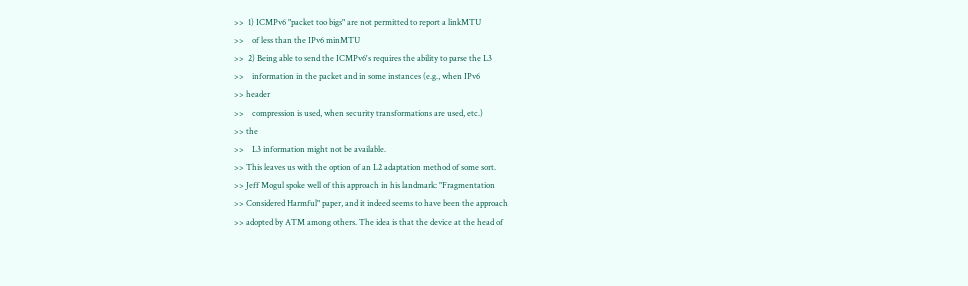>>  1) ICMPv6 "packet too bigs" are not permitted to report a linkMTU
>>    of less than the IPv6 minMTU
>>  2) Being able to send the ICMPv6's requires the ability to parse the L3
>>    information in the packet and in some instances (e.g., when IPv6
>> header
>>    compression is used, when security transformations are used, etc.)
>> the
>>    L3 information might not be available.
>> This leaves us with the option of an L2 adaptation method of some sort.
>> Jeff Mogul spoke well of this approach in his landmark: "Fragmentation
>> Considered Harmful" paper, and it indeed seems to have been the approach
>> adopted by ATM among others. The idea is that the device at the head of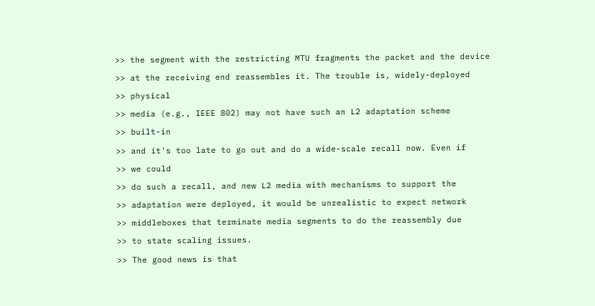>> the segment with the restricting MTU fragments the packet and the device
>> at the receiving end reassembles it. The trouble is, widely-deployed
>> physical
>> media (e.g., IEEE 802) may not have such an L2 adaptation scheme
>> built-in
>> and it's too late to go out and do a wide-scale recall now. Even if
>> we could
>> do such a recall, and new L2 media with mechanisms to support the
>> adaptation were deployed, it would be unrealistic to expect network
>> middleboxes that terminate media segments to do the reassembly due
>> to state scaling issues.
>> The good news is that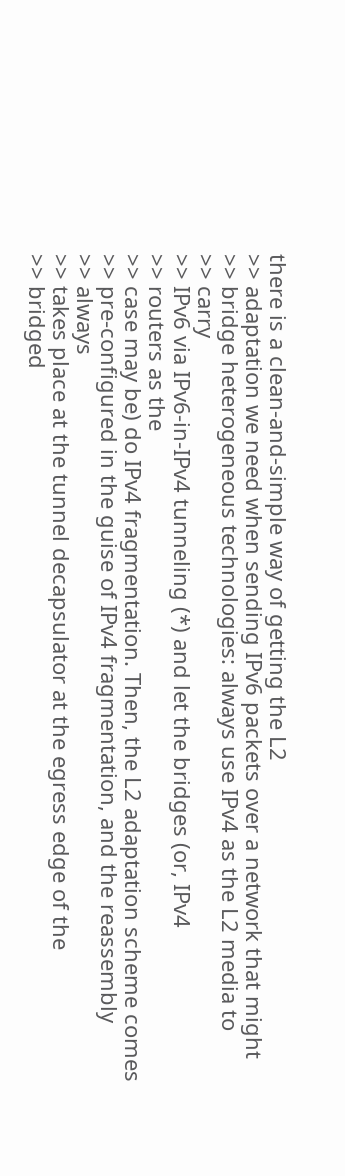there is a clean-and-simple way of getting the L2
>> adaptation we need when sending IPv6 packets over a network that might
>> bridge heterogeneous technologies: always use IPv4 as the L2 media to
>> carry
>> IPv6 via IPv6-in-IPv4 tunneling (*) and let the bridges (or, IPv4
>> routers as the
>> case may be) do IPv4 fragmentation. Then, the L2 adaptation scheme comes
>> pre-configured in the guise of IPv4 fragmentation, and the reassembly
>> always
>> takes place at the tunnel decapsulator at the egress edge of the
>> bridged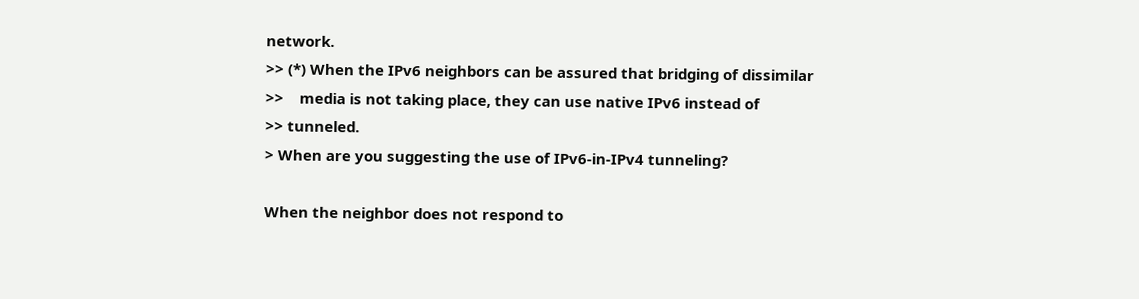network.
>> (*) When the IPv6 neighbors can be assured that bridging of dissimilar
>>    media is not taking place, they can use native IPv6 instead of
>> tunneled.
> When are you suggesting the use of IPv6-in-IPv4 tunneling?

When the neighbor does not respond to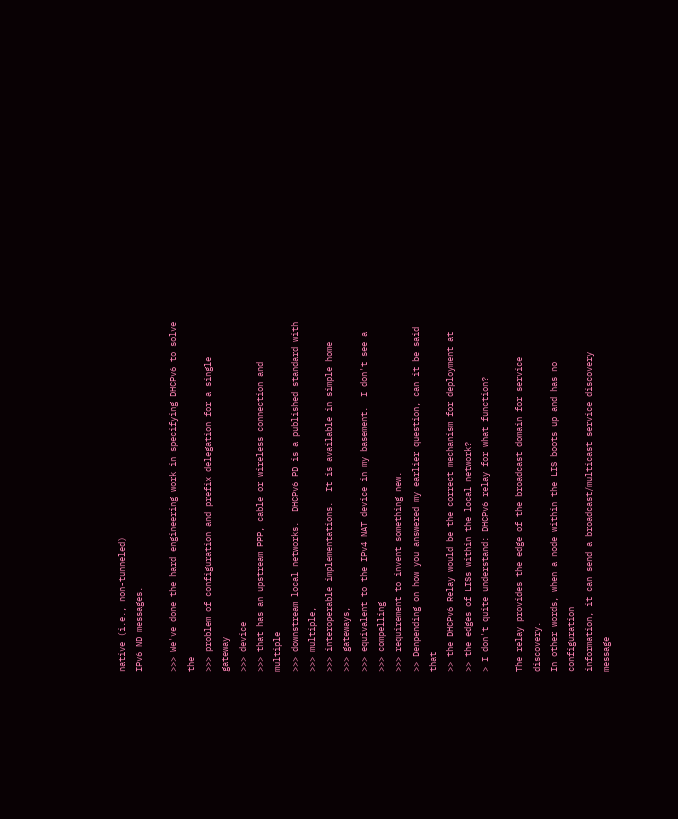native (i.e., non-tunneled)
IPv6 ND messages.

>>> We've done the hard engineering work in specifying DHCPv6 to solve the
>>> problem of configuration and prefix delegation for a single gateway
>>> device
>>> that has an upstream PPP, cable or wireless connection and multiple
>>> downstream local networks.  DHCPv6 PD is a published standard with
>>> multiple,
>>> interoperable implementations.  It is available in simple home
>>> gateways,
>>> equivalent to the IPv4 NAT device in my basement.  I don't see a
>>> compelling
>>> requirement to invent something new.
>> Denpending on how you answered my earlier question, can it be said that
>> the DHCPv6 Relay would be the correct mechanism for deployment at
>> the edges of LISs within the local network?
> I don't quite understand: DHCPv6 relay for what function?

The relay provides the edge of the broadcast domain for service discovery.
In other words, when a node within the LIS boots up and has no configuration
information, it can send a broadcast/multicast service discovery message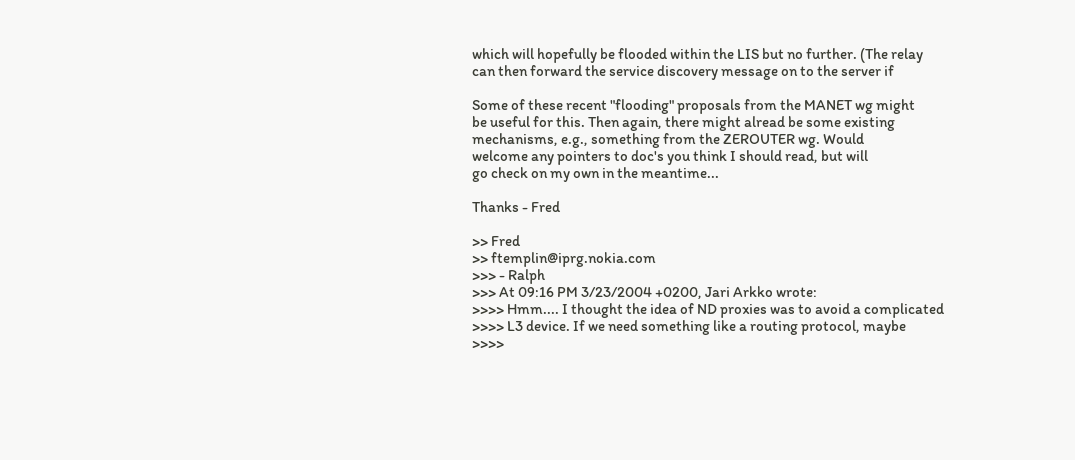which will hopefully be flooded within the LIS but no further. (The relay
can then forward the service discovery message on to the server if

Some of these recent "flooding" proposals from the MANET wg might
be useful for this. Then again, there might alread be some existing
mechanisms, e.g., something from the ZEROUTER wg. Would
welcome any pointers to doc's you think I should read, but will
go check on my own in the meantime...

Thanks - Fred

>> Fred
>> ftemplin@iprg.nokia.com
>>> - Ralph
>>> At 09:16 PM 3/23/2004 +0200, Jari Arkko wrote:
>>>> Hmm.... I thought the idea of ND proxies was to avoid a complicated
>>>> L3 device. If we need something like a routing protocol, maybe
>>>>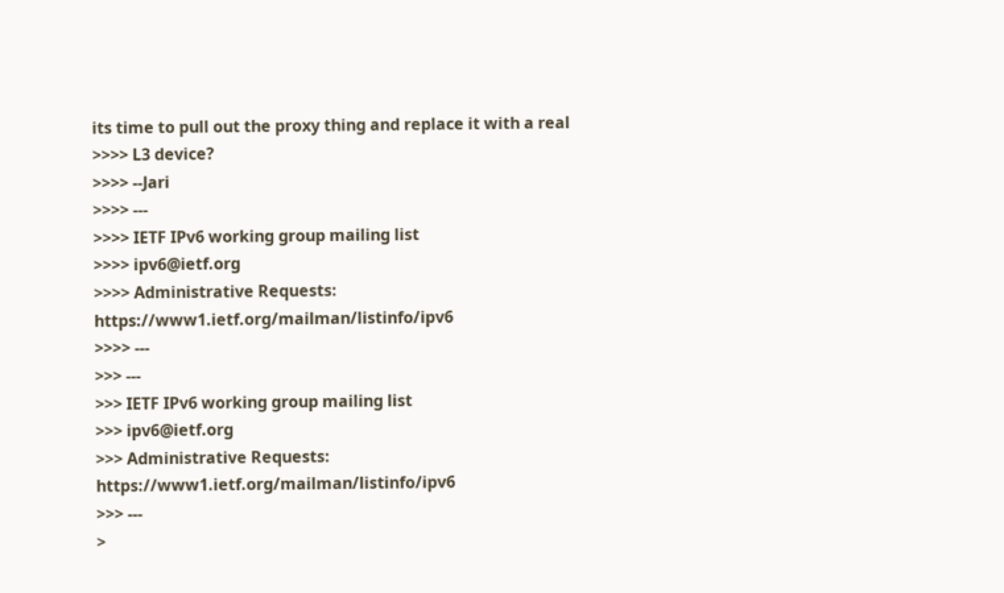its time to pull out the proxy thing and replace it with a real
>>>> L3 device?
>>>> --Jari
>>>> ---
>>>> IETF IPv6 working group mailing list
>>>> ipv6@ietf.org
>>>> Administrative Requests: https://www1.ietf.org/mailman/listinfo/ipv6
>>>> ---
>>> ---
>>> IETF IPv6 working group mailing list
>>> ipv6@ietf.org
>>> Administrative Requests: https://www1.ietf.org/mailman/listinfo/ipv6
>>> ---
>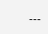---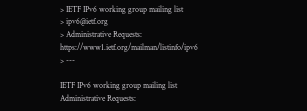> IETF IPv6 working group mailing list
> ipv6@ietf.org
> Administrative Requests: https://www1.ietf.org/mailman/listinfo/ipv6
> ---

IETF IPv6 working group mailing list
Administrative Requests: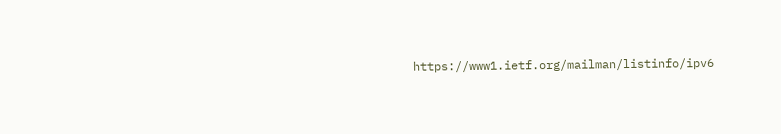https://www1.ietf.org/mailman/listinfo/ipv6